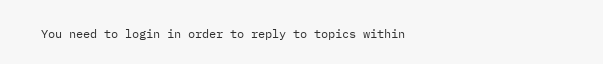You need to login in order to reply to topics within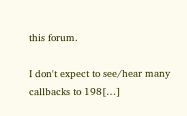this forum.

I don't expect to see/hear many callbacks to 198[…]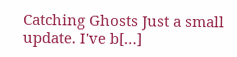Catching Ghosts Just a small update. I've b[…]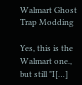Walmart Ghost Trap Modding

Yes, this is the Walmart one., but still "I[…]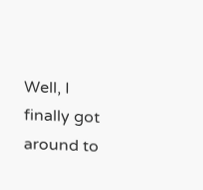Well, I finally got around to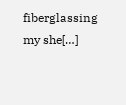fiberglassing my she[…]